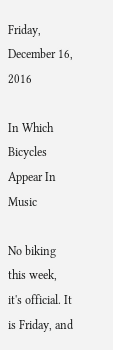Friday, December 16, 2016

In Which Bicycles Appear In Music

No biking this week, it's official. It is Friday, and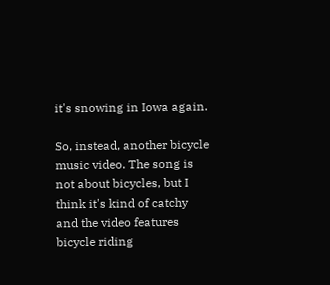it's snowing in Iowa again.

So, instead, another bicycle music video. The song is not about bicycles, but I think it's kind of catchy and the video features bicycle riding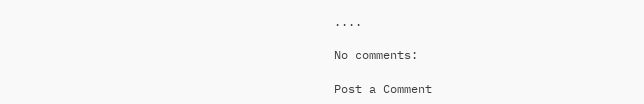....

No comments:

Post a Comment